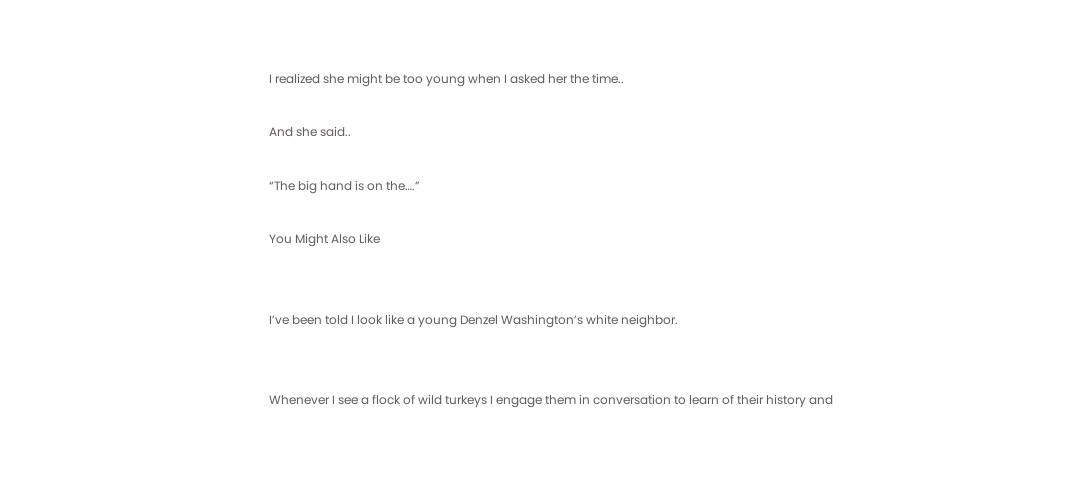I realized she might be too young when I asked her the time..

And she said..

“The big hand is on the….”

You Might Also Like


I’ve been told I look like a young Denzel Washington’s white neighbor.


Whenever I see a flock of wild turkeys I engage them in conversation to learn of their history and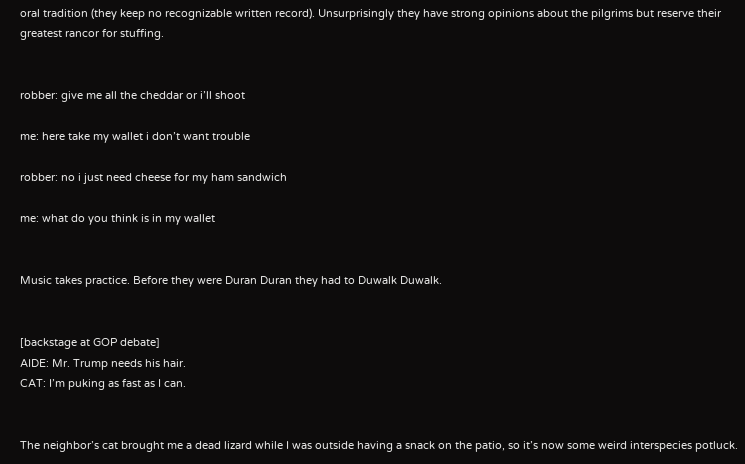oral tradition (they keep no recognizable written record). Unsurprisingly they have strong opinions about the pilgrims but reserve their greatest rancor for stuffing.


robber: give me all the cheddar or i’ll shoot

me: here take my wallet i don’t want trouble

robber: no i just need cheese for my ham sandwich

me: what do you think is in my wallet


Music takes practice. Before they were Duran Duran they had to Duwalk Duwalk.


[backstage at GOP debate]
AIDE: Mr. Trump needs his hair.
CAT: I’m puking as fast as I can.


The neighbor’s cat brought me a dead lizard while I was outside having a snack on the patio, so it’s now some weird interspecies potluck.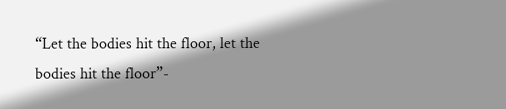“Let the bodies hit the floor, let the bodies hit the floor”-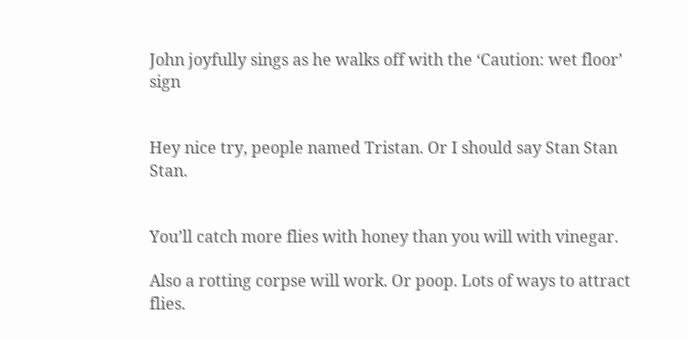John joyfully sings as he walks off with the ‘Caution: wet floor’ sign


Hey nice try, people named Tristan. Or I should say Stan Stan Stan.


You’ll catch more flies with honey than you will with vinegar.

Also a rotting corpse will work. Or poop. Lots of ways to attract flies.